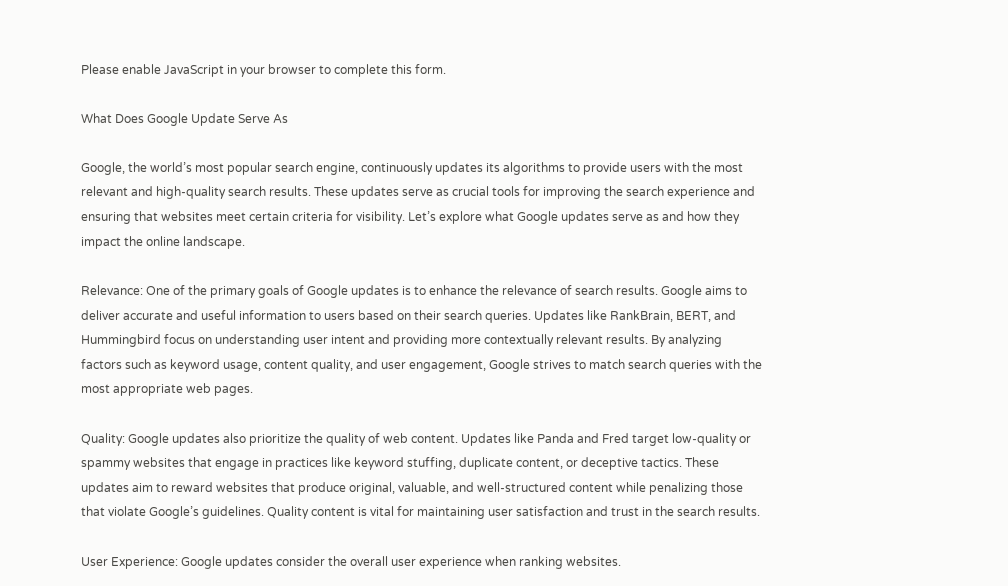Please enable JavaScript in your browser to complete this form.

What Does Google Update Serve As

Google, the world’s most popular search engine, continuously updates its algorithms to provide users with the most relevant and high-quality search results. These updates serve as crucial tools for improving the search experience and ensuring that websites meet certain criteria for visibility. Let’s explore what Google updates serve as and how they impact the online landscape.

Relevance: One of the primary goals of Google updates is to enhance the relevance of search results. Google aims to deliver accurate and useful information to users based on their search queries. Updates like RankBrain, BERT, and Hummingbird focus on understanding user intent and providing more contextually relevant results. By analyzing factors such as keyword usage, content quality, and user engagement, Google strives to match search queries with the most appropriate web pages.

Quality: Google updates also prioritize the quality of web content. Updates like Panda and Fred target low-quality or spammy websites that engage in practices like keyword stuffing, duplicate content, or deceptive tactics. These updates aim to reward websites that produce original, valuable, and well-structured content while penalizing those that violate Google’s guidelines. Quality content is vital for maintaining user satisfaction and trust in the search results.

User Experience: Google updates consider the overall user experience when ranking websites.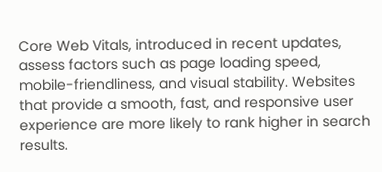Core Web Vitals, introduced in recent updates, assess factors such as page loading speed, mobile-friendliness, and visual stability. Websites that provide a smooth, fast, and responsive user experience are more likely to rank higher in search results.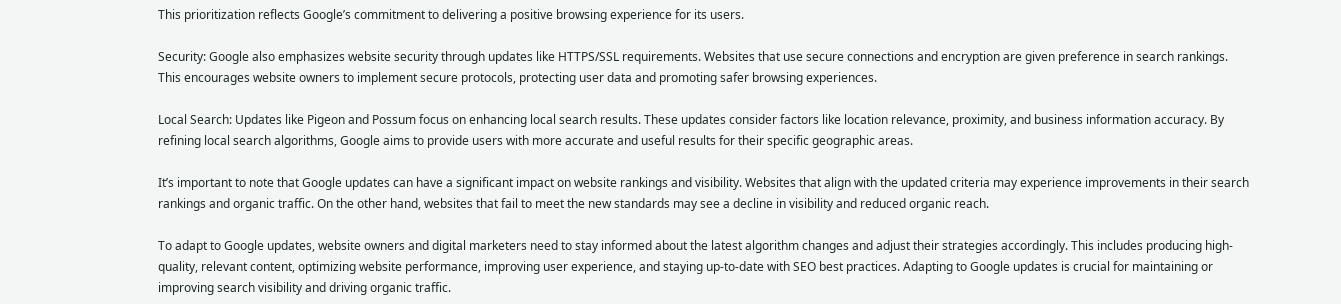This prioritization reflects Google’s commitment to delivering a positive browsing experience for its users.

Security: Google also emphasizes website security through updates like HTTPS/SSL requirements. Websites that use secure connections and encryption are given preference in search rankings. This encourages website owners to implement secure protocols, protecting user data and promoting safer browsing experiences.

Local Search: Updates like Pigeon and Possum focus on enhancing local search results. These updates consider factors like location relevance, proximity, and business information accuracy. By refining local search algorithms, Google aims to provide users with more accurate and useful results for their specific geographic areas.

It’s important to note that Google updates can have a significant impact on website rankings and visibility. Websites that align with the updated criteria may experience improvements in their search rankings and organic traffic. On the other hand, websites that fail to meet the new standards may see a decline in visibility and reduced organic reach.

To adapt to Google updates, website owners and digital marketers need to stay informed about the latest algorithm changes and adjust their strategies accordingly. This includes producing high-quality, relevant content, optimizing website performance, improving user experience, and staying up-to-date with SEO best practices. Adapting to Google updates is crucial for maintaining or improving search visibility and driving organic traffic.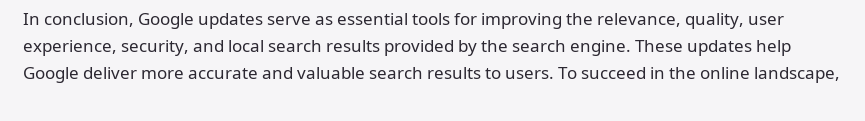In conclusion, Google updates serve as essential tools for improving the relevance, quality, user experience, security, and local search results provided by the search engine. These updates help Google deliver more accurate and valuable search results to users. To succeed in the online landscape,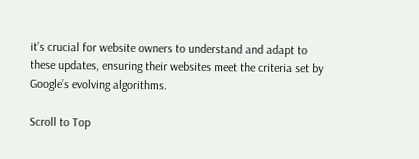it’s crucial for website owners to understand and adapt to these updates, ensuring their websites meet the criteria set by Google’s evolving algorithms.

Scroll to Top